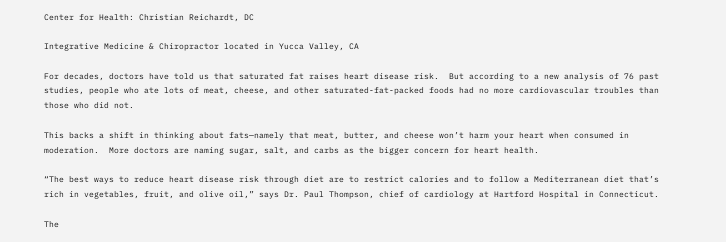Center for Health: Christian Reichardt, DC

Integrative Medicine & Chiropractor located in Yucca Valley, CA

For decades, doctors have told us that saturated fat raises heart disease risk.  But according to a new analysis of 76 past studies, people who ate lots of meat, cheese, and other saturated-fat-packed foods had no more cardiovascular troubles than those who did not.

This backs a shift in thinking about fats—namely that meat, butter, and cheese won’t harm your heart when consumed in moderation.  More doctors are naming sugar, salt, and carbs as the bigger concern for heart health.

“The best ways to reduce heart disease risk through diet are to restrict calories and to follow a Mediterranean diet that’s rich in vegetables, fruit, and olive oil,” says Dr. Paul Thompson, chief of cardiology at Hartford Hospital in Connecticut.

The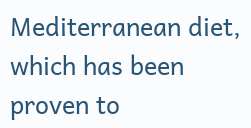Mediterranean diet, which has been proven to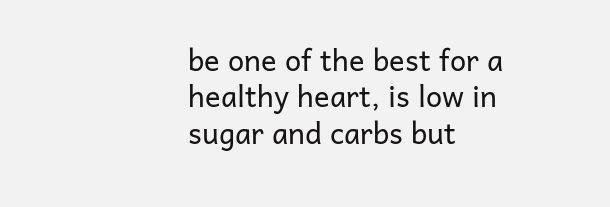be one of the best for a healthy heart, is low in sugar and carbs but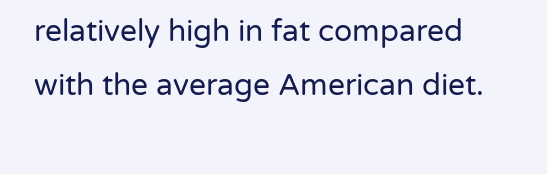relatively high in fat compared with the average American diet.